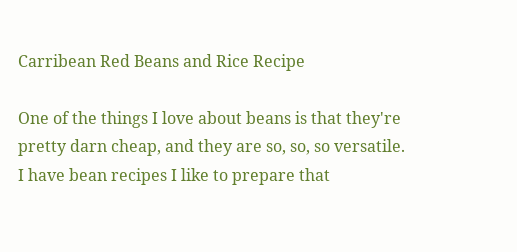Carribean Red Beans and Rice Recipe

One of the things I love about beans is that they're pretty darn cheap, and they are so, so, so versatile. I have bean recipes I like to prepare that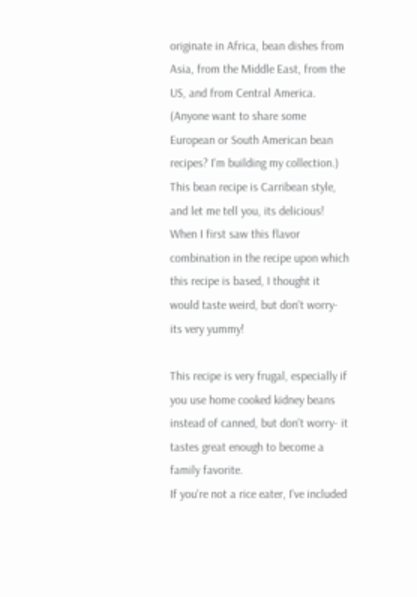originate in Africa, bean dishes from Asia, from the Middle East, from the US, and from Central America. (Anyone want to share some European or South American bean recipes? I'm building my collection.)
This bean recipe is Carribean style, and let me tell you, its delicious! When I first saw this flavor combination in the recipe upon which this recipe is based, I thought it would taste weird, but don't worry- its very yummy!

This recipe is very frugal, especially if you use home cooked kidney beans instead of canned, but don't worry- it tastes great enough to become a family favorite.
If you're not a rice eater, I've included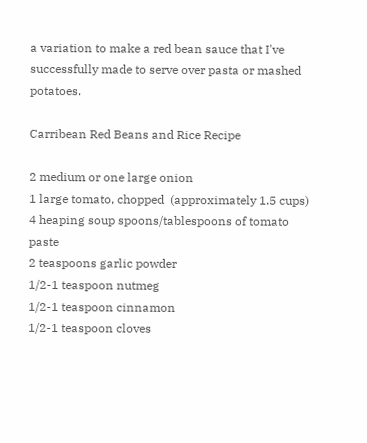a variation to make a red bean sauce that I've successfully made to serve over pasta or mashed potatoes.

Carribean Red Beans and Rice Recipe

2 medium or one large onion
1 large tomato, chopped  (approximately 1.5 cups)
4 heaping soup spoons/tablespoons of tomato paste
2 teaspoons garlic powder
1/2-1 teaspoon nutmeg
1/2-1 teaspoon cinnamon
1/2-1 teaspoon cloves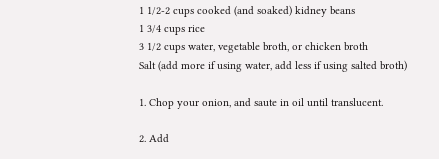1 1/2-2 cups cooked (and soaked) kidney beans
1 3/4 cups rice
3 1/2 cups water, vegetable broth, or chicken broth
Salt (add more if using water, add less if using salted broth)

1. Chop your onion, and saute in oil until translucent.

2. Add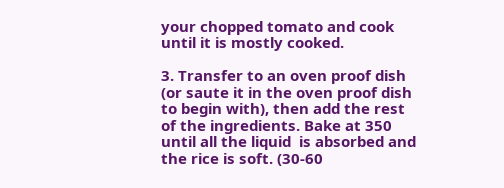your chopped tomato and cook until it is mostly cooked.

3. Transfer to an oven proof dish (or saute it in the oven proof dish to begin with), then add the rest of the ingredients. Bake at 350 until all the liquid  is absorbed and the rice is soft. (30-60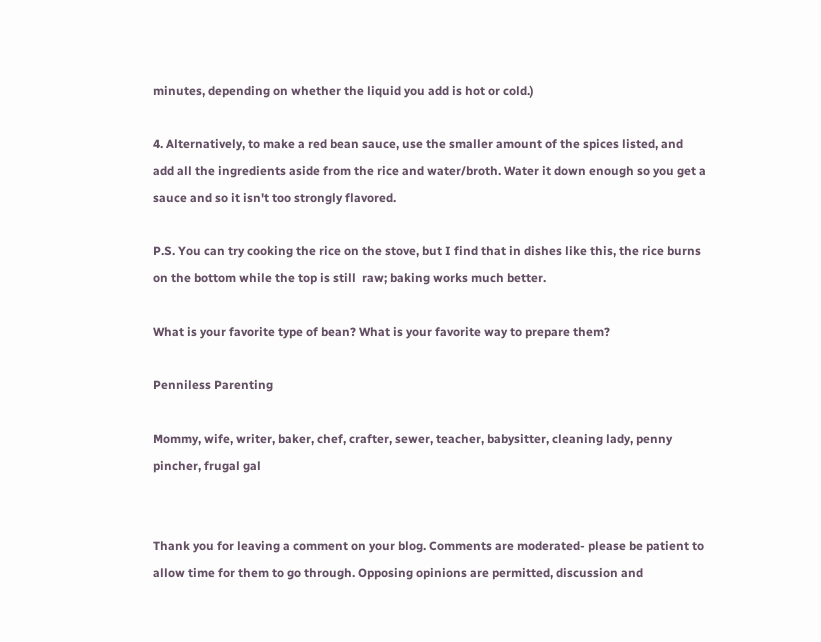minutes, depending on whether the liquid you add is hot or cold.)

4. Alternatively, to make a red bean sauce, use the smaller amount of the spices listed, and add all the ingredients aside from the rice and water/broth. Water it down enough so you get a sauce and so it isn't too strongly flavored.

P.S. You can try cooking the rice on the stove, but I find that in dishes like this, the rice burns on the bottom while the top is still  raw; baking works much better.

What is your favorite type of bean? What is your favorite way to prepare them?

Penniless Parenting

Mommy, wife, writer, baker, chef, crafter, sewer, teacher, babysitter, cleaning lady, penny pincher, frugal gal


Thank you for leaving a comment on your blog. Comments are moderated- please be patient to allow time for them to go through. Opposing opinions are permitted, discussion and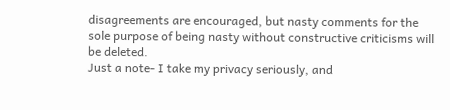disagreements are encouraged, but nasty comments for the sole purpose of being nasty without constructive criticisms will be deleted.
Just a note- I take my privacy seriously, and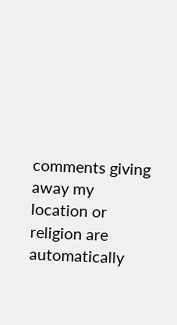comments giving away my location or religion are automatically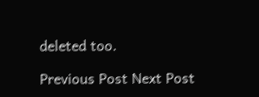deleted too.

Previous Post Next Post